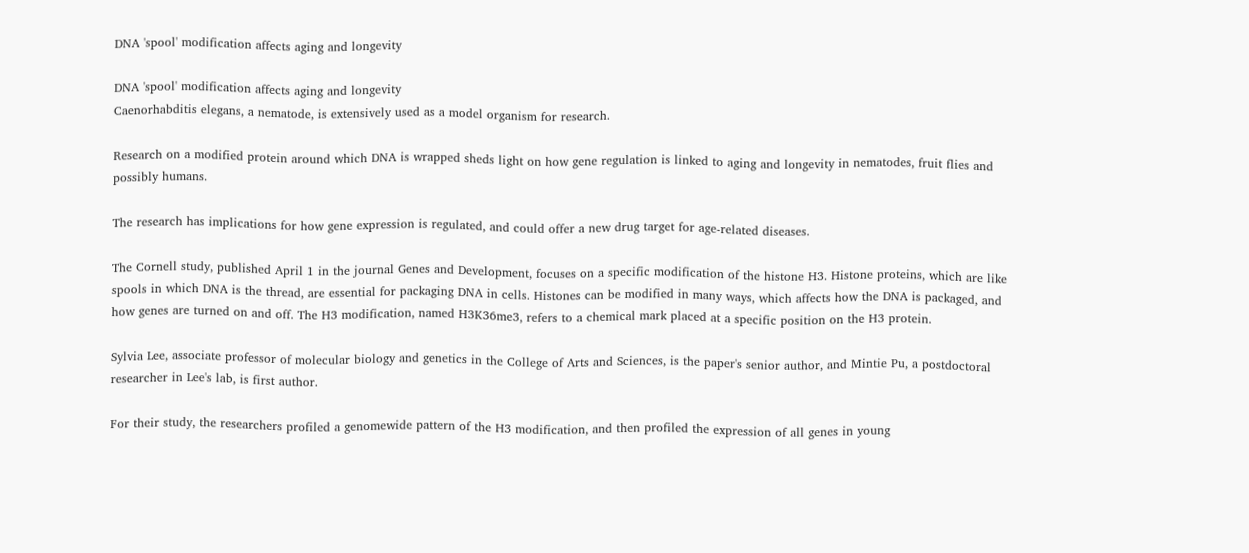DNA 'spool' modification affects aging and longevity

DNA 'spool' modification affects aging and longevity
Caenorhabditis elegans, a nematode, is extensively used as a model organism for research.

Research on a modified protein around which DNA is wrapped sheds light on how gene regulation is linked to aging and longevity in nematodes, fruit flies and possibly humans.

The research has implications for how gene expression is regulated, and could offer a new drug target for age-related diseases.

The Cornell study, published April 1 in the journal Genes and Development, focuses on a specific modification of the histone H3. Histone proteins, which are like spools in which DNA is the thread, are essential for packaging DNA in cells. Histones can be modified in many ways, which affects how the DNA is packaged, and how genes are turned on and off. The H3 modification, named H3K36me3, refers to a chemical mark placed at a specific position on the H3 protein.

Sylvia Lee, associate professor of molecular biology and genetics in the College of Arts and Sciences, is the paper's senior author, and Mintie Pu, a postdoctoral researcher in Lee's lab, is first author.

For their study, the researchers profiled a genomewide pattern of the H3 modification, and then profiled the expression of all genes in young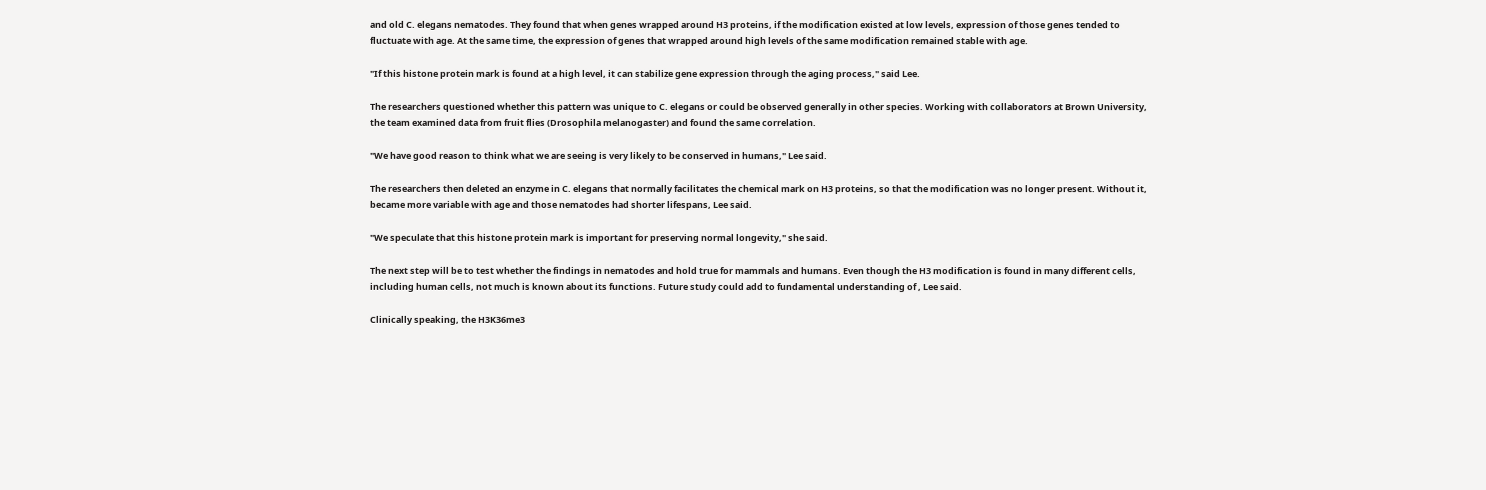and old C. elegans nematodes. They found that when genes wrapped around H3 proteins, if the modification existed at low levels, expression of those genes tended to fluctuate with age. At the same time, the expression of genes that wrapped around high levels of the same modification remained stable with age.

"If this histone protein mark is found at a high level, it can stabilize gene expression through the aging process," said Lee.

The researchers questioned whether this pattern was unique to C. elegans or could be observed generally in other species. Working with collaborators at Brown University, the team examined data from fruit flies (Drosophila melanogaster) and found the same correlation.

"We have good reason to think what we are seeing is very likely to be conserved in humans," Lee said.

The researchers then deleted an enzyme in C. elegans that normally facilitates the chemical mark on H3 proteins, so that the modification was no longer present. Without it, became more variable with age and those nematodes had shorter lifespans, Lee said.

"We speculate that this histone protein mark is important for preserving normal longevity," she said.

The next step will be to test whether the findings in nematodes and hold true for mammals and humans. Even though the H3 modification is found in many different cells, including human cells, not much is known about its functions. Future study could add to fundamental understanding of , Lee said.

Clinically speaking, the H3K36me3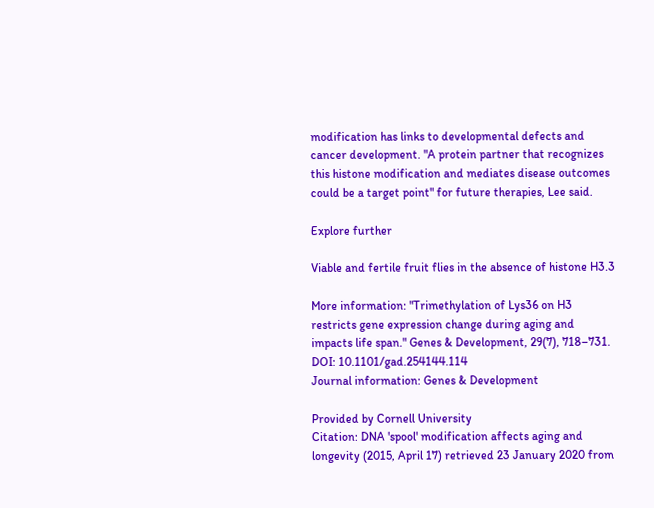modification has links to developmental defects and cancer development. "A protein partner that recognizes this histone modification and mediates disease outcomes could be a target point" for future therapies, Lee said.

Explore further

Viable and fertile fruit flies in the absence of histone H3.3

More information: "Trimethylation of Lys36 on H3 restricts gene expression change during aging and impacts life span." Genes & Development, 29(7), 718–731. DOI: 10.1101/gad.254144.114
Journal information: Genes & Development

Provided by Cornell University
Citation: DNA 'spool' modification affects aging and longevity (2015, April 17) retrieved 23 January 2020 from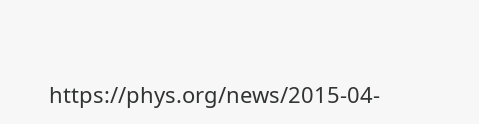https://phys.org/news/2015-04-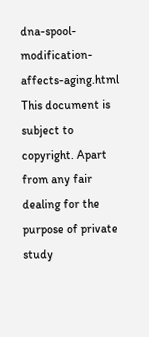dna-spool-modification-affects-aging.html
This document is subject to copyright. Apart from any fair dealing for the purpose of private study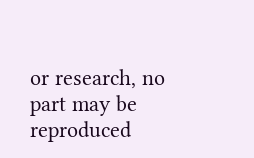or research, no part may be reproduced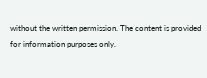without the written permission. The content is provided for information purposes only.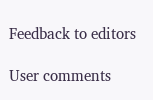Feedback to editors

User comments